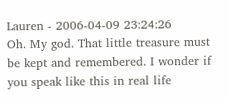Lauren - 2006-04-09 23:24:26
Oh. My god. That little treasure must be kept and remembered. I wonder if you speak like this in real life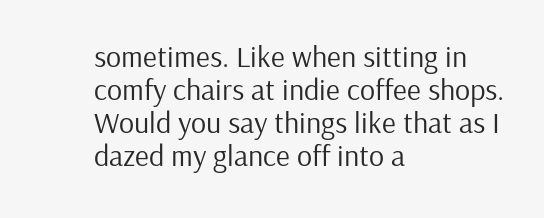sometimes. Like when sitting in comfy chairs at indie coffee shops. Would you say things like that as I dazed my glance off into a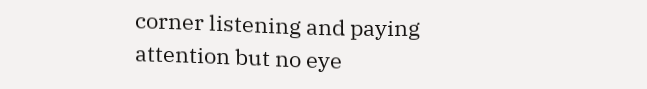corner listening and paying attention but no eye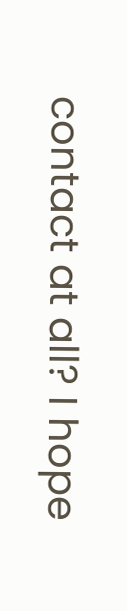contact at all? I hope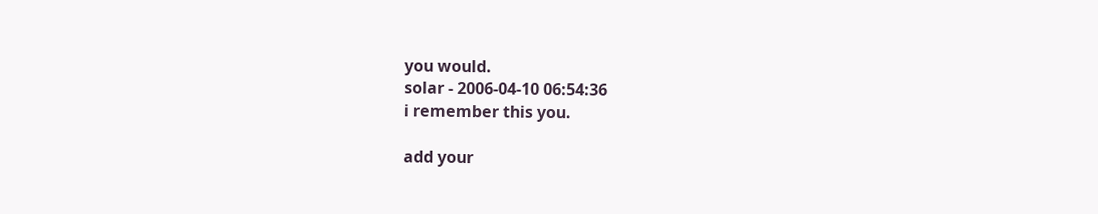you would.
solar - 2006-04-10 06:54:36
i remember this you.

add your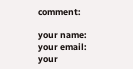comment:

your name:
your email:
your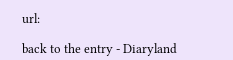url:

back to the entry - Diaryland